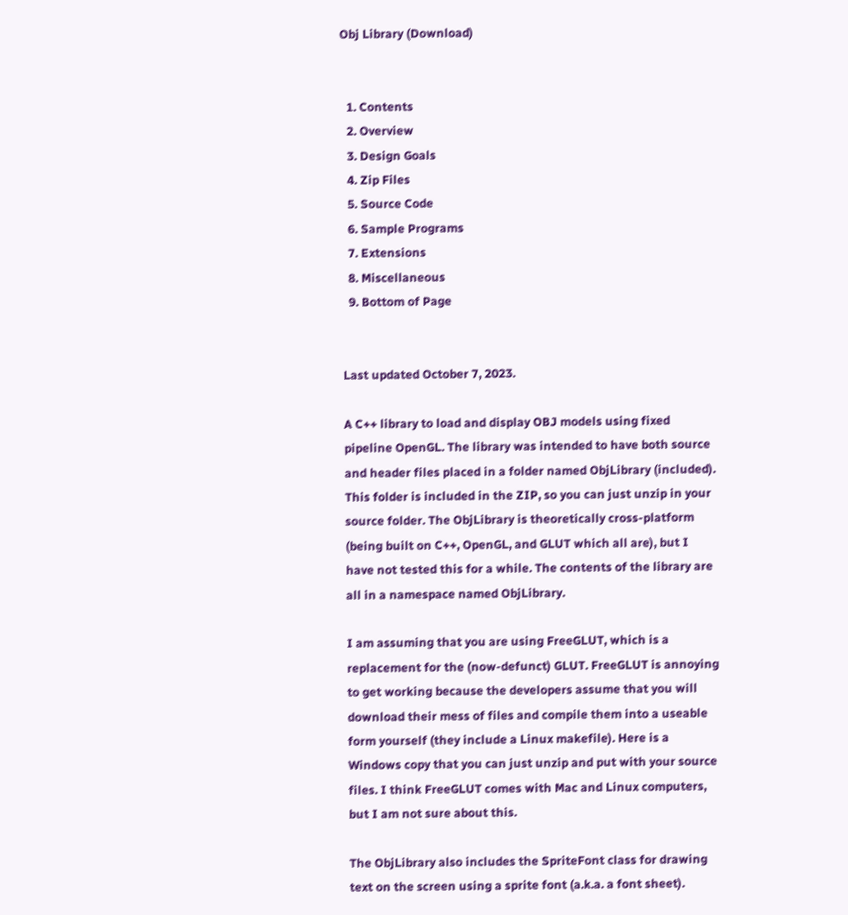Obj Library (Download)


  1. Contents
  2. Overview
  3. Design Goals
  4. Zip Files
  5. Source Code
  6. Sample Programs
  7. Extensions
  8. Miscellaneous
  9. Bottom of Page


Last updated October 7, 2023.

A C++ library to load and display OBJ models using fixed pipeline OpenGL. The library was intended to have both source and header files placed in a folder named ObjLibrary (included). This folder is included in the ZIP, so you can just unzip in your source folder. The ObjLibrary is theoretically cross-platform (being built on C++, OpenGL, and GLUT which all are), but I have not tested this for a while. The contents of the library are all in a namespace named ObjLibrary.

I am assuming that you are using FreeGLUT, which is a replacement for the (now-defunct) GLUT. FreeGLUT is annoying to get working because the developers assume that you will download their mess of files and compile them into a useable form yourself (they include a Linux makefile). Here is a Windows copy that you can just unzip and put with your source files. I think FreeGLUT comes with Mac and Linux computers, but I am not sure about this.

The ObjLibrary also includes the SpriteFont class for drawing text on the screen using a sprite font (a.k.a. a font sheet).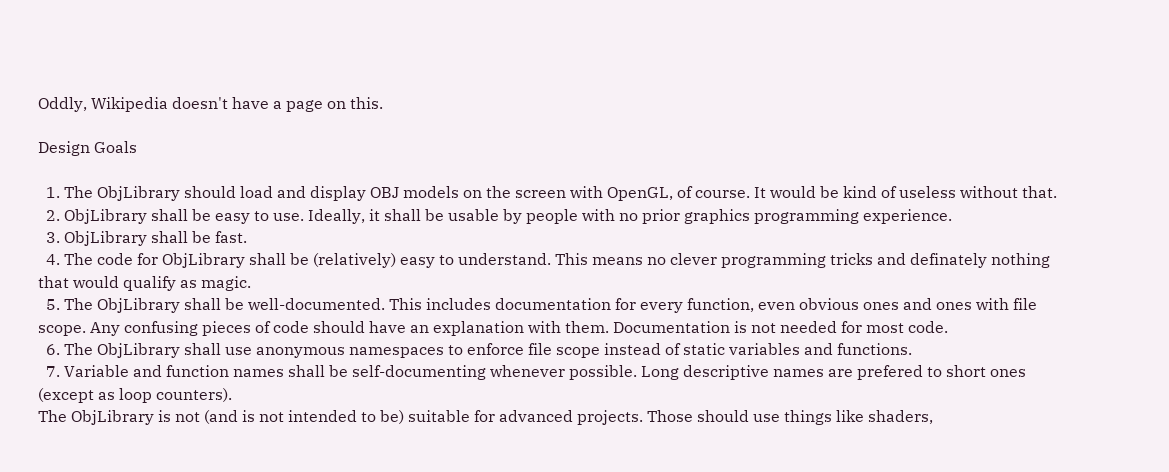Oddly, Wikipedia doesn't have a page on this.

Design Goals

  1. The ObjLibrary should load and display OBJ models on the screen with OpenGL, of course. It would be kind of useless without that.
  2. ObjLibrary shall be easy to use. Ideally, it shall be usable by people with no prior graphics programming experience.
  3. ObjLibrary shall be fast.
  4. The code for ObjLibrary shall be (relatively) easy to understand. This means no clever programming tricks and definately nothing that would qualify as magic.
  5. The ObjLibrary shall be well-documented. This includes documentation for every function, even obvious ones and ones with file scope. Any confusing pieces of code should have an explanation with them. Documentation is not needed for most code.
  6. The ObjLibrary shall use anonymous namespaces to enforce file scope instead of static variables and functions.
  7. Variable and function names shall be self-documenting whenever possible. Long descriptive names are prefered to short ones (except as loop counters).
The ObjLibrary is not (and is not intended to be) suitable for advanced projects. Those should use things like shaders,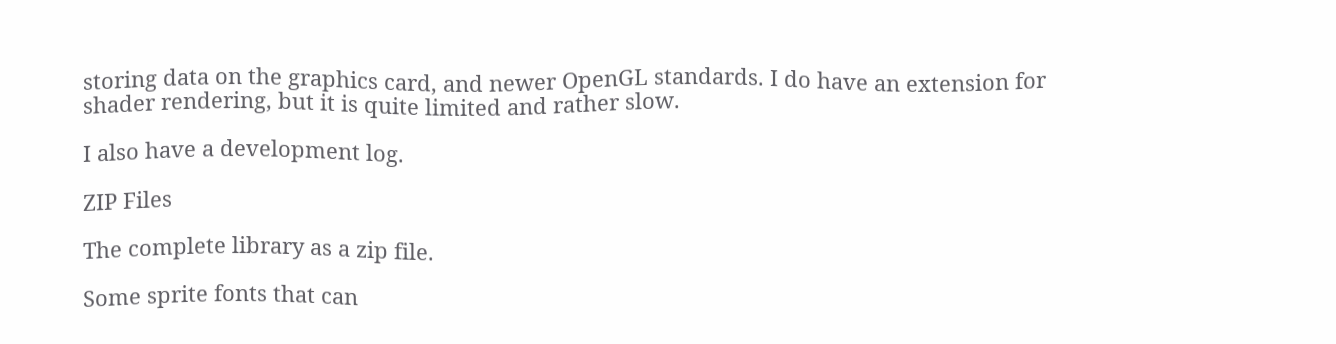storing data on the graphics card, and newer OpenGL standards. I do have an extension for shader rendering, but it is quite limited and rather slow.

I also have a development log.

ZIP Files

The complete library as a zip file.

Some sprite fonts that can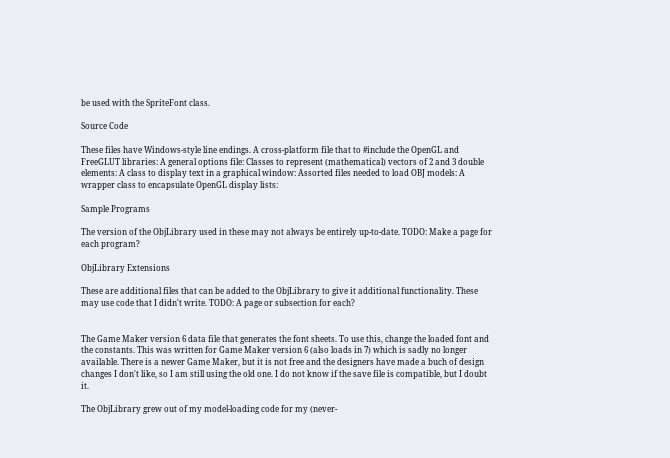be used with the SpriteFont class.

Source Code

These files have Windows-style line endings. A cross-platform file that to #include the OpenGL and FreeGLUT libraries: A general options file: Classes to represent (mathematical) vectors of 2 and 3 double elements: A class to display text in a graphical window: Assorted files needed to load OBJ models: A wrapper class to encapsulate OpenGL display lists:

Sample Programs

The version of the ObjLibrary used in these may not always be entirely up-to-date. TODO: Make a page for each program?

ObjLibrary Extensions

These are additional files that can be added to the ObjLibrary to give it additional functionality. These may use code that I didn't write. TODO: A page or subsection for each?


The Game Maker version 6 data file that generates the font sheets. To use this, change the loaded font and the constants. This was written for Game Maker version 6 (also loads in 7) which is sadly no longer available. There is a newer Game Maker, but it is not free and the designers have made a buch of design changes I don't like, so I am still using the old one. I do not know if the save file is compatible, but I doubt it.

The ObjLibrary grew out of my model-loading code for my (never-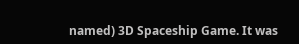named) 3D Spaceship Game. It was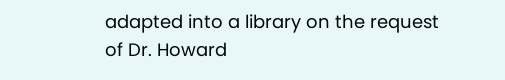adapted into a library on the request of Dr. Howard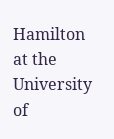Hamilton at the University of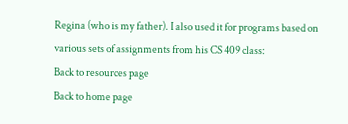Regina (who is my father). I also used it for programs based on various sets of assignments from his CS 409 class:
Back to resources page
Back to home page